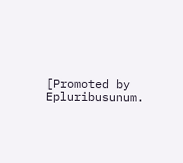[Promoted by Epluribusunum.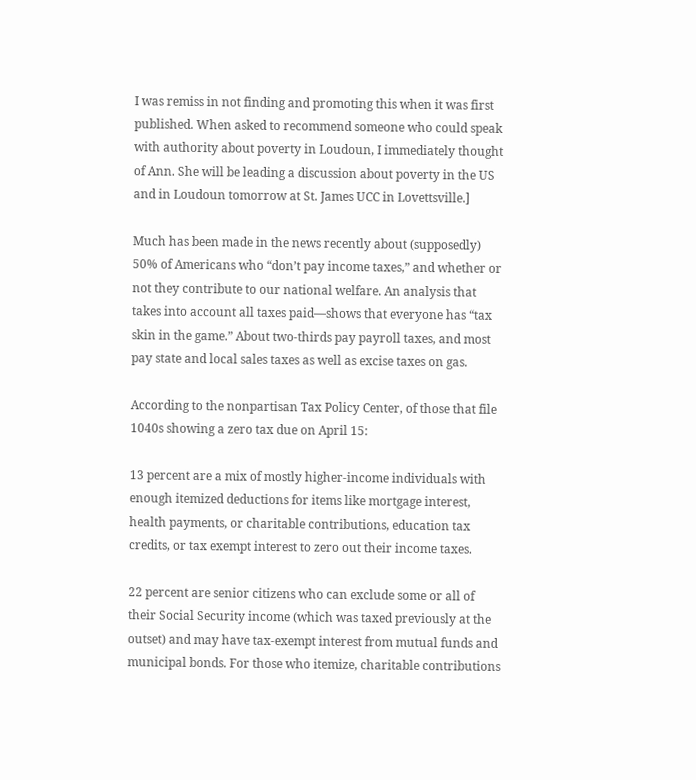I was remiss in not finding and promoting this when it was first published. When asked to recommend someone who could speak with authority about poverty in Loudoun, I immediately thought of Ann. She will be leading a discussion about poverty in the US and in Loudoun tomorrow at St. James UCC in Lovettsville.]

Much has been made in the news recently about (supposedly) 50% of Americans who “don’t pay income taxes,” and whether or not they contribute to our national welfare. An analysis that takes into account all taxes paid—shows that everyone has “tax skin in the game.” About two-thirds pay payroll taxes, and most pay state and local sales taxes as well as excise taxes on gas.

According to the nonpartisan Tax Policy Center, of those that file 1040s showing a zero tax due on April 15:

13 percent are a mix of mostly higher-income individuals with enough itemized deductions for items like mortgage interest, health payments, or charitable contributions, education tax credits, or tax exempt interest to zero out their income taxes.

22 percent are senior citizens who can exclude some or all of their Social Security income (which was taxed previously at the outset) and may have tax-exempt interest from mutual funds and municipal bonds. For those who itemize, charitable contributions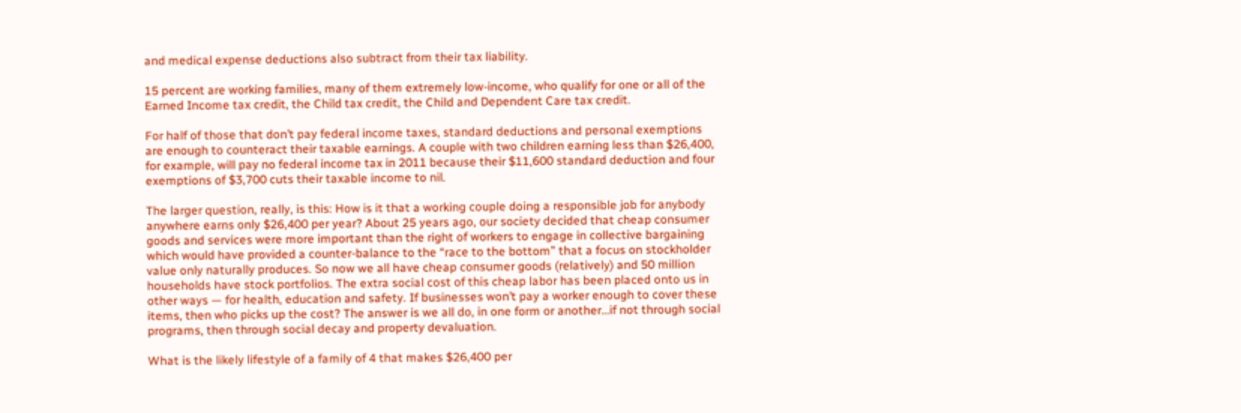and medical expense deductions also subtract from their tax liability.

15 percent are working families, many of them extremely low-income, who qualify for one or all of the Earned Income tax credit, the Child tax credit, the Child and Dependent Care tax credit.

For half of those that don’t pay federal income taxes, standard deductions and personal exemptions are enough to counteract their taxable earnings. A couple with two children earning less than $26,400, for example, will pay no federal income tax in 2011 because their $11,600 standard deduction and four exemptions of $3,700 cuts their taxable income to nil.

The larger question, really, is this: How is it that a working couple doing a responsible job for anybody anywhere earns only $26,400 per year? About 25 years ago, our society decided that cheap consumer goods and services were more important than the right of workers to engage in collective bargaining which would have provided a counter-balance to the “race to the bottom” that a focus on stockholder value only naturally produces. So now we all have cheap consumer goods (relatively) and 50 million households have stock portfolios. The extra social cost of this cheap labor has been placed onto us in other ways — for health, education and safety. If businesses won’t pay a worker enough to cover these items, then who picks up the cost? The answer is we all do, in one form or another…if not through social programs, then through social decay and property devaluation.

What is the likely lifestyle of a family of 4 that makes $26,400 per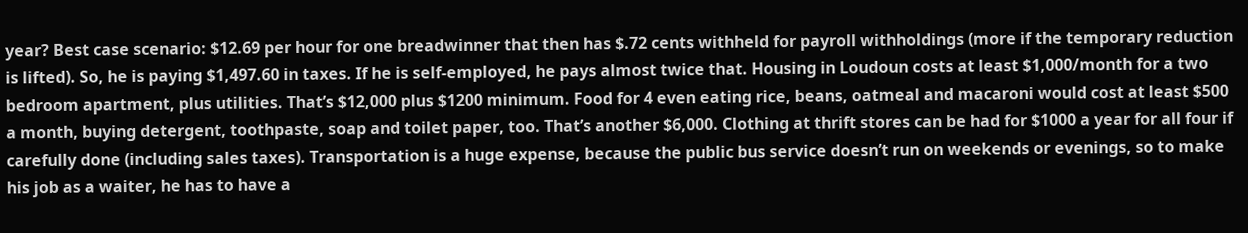year? Best case scenario: $12.69 per hour for one breadwinner that then has $.72 cents withheld for payroll withholdings (more if the temporary reduction is lifted). So, he is paying $1,497.60 in taxes. If he is self-employed, he pays almost twice that. Housing in Loudoun costs at least $1,000/month for a two bedroom apartment, plus utilities. That’s $12,000 plus $1200 minimum. Food for 4 even eating rice, beans, oatmeal and macaroni would cost at least $500 a month, buying detergent, toothpaste, soap and toilet paper, too. That’s another $6,000. Clothing at thrift stores can be had for $1000 a year for all four if carefully done (including sales taxes). Transportation is a huge expense, because the public bus service doesn’t run on weekends or evenings, so to make his job as a waiter, he has to have a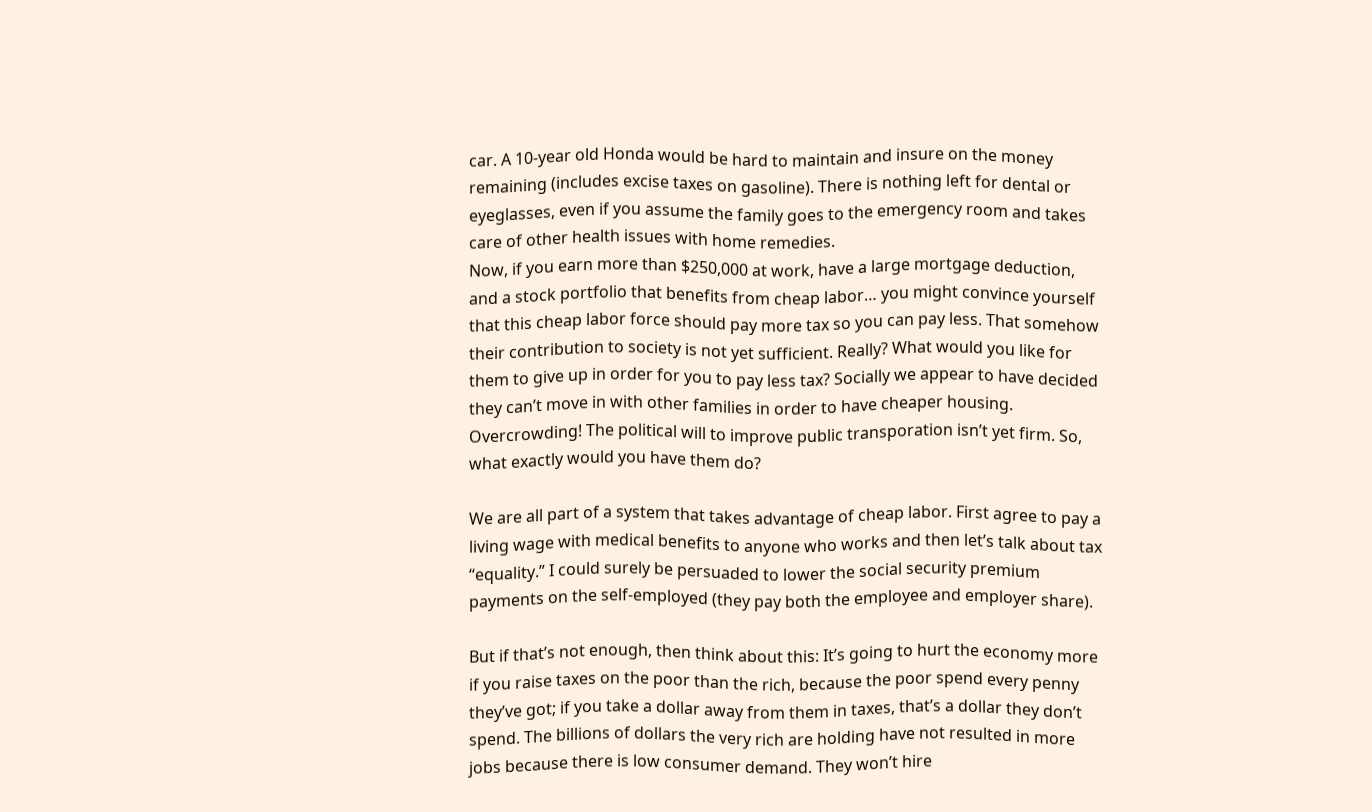car. A 10-year old Honda would be hard to maintain and insure on the money remaining (includes excise taxes on gasoline). There is nothing left for dental or eyeglasses, even if you assume the family goes to the emergency room and takes care of other health issues with home remedies.
Now, if you earn more than $250,000 at work, have a large mortgage deduction, and a stock portfolio that benefits from cheap labor… you might convince yourself that this cheap labor force should pay more tax so you can pay less. That somehow their contribution to society is not yet sufficient. Really? What would you like for them to give up in order for you to pay less tax? Socially we appear to have decided they can’t move in with other families in order to have cheaper housing. Overcrowding! The political will to improve public transporation isn’t yet firm. So, what exactly would you have them do?

We are all part of a system that takes advantage of cheap labor. First agree to pay a living wage with medical benefits to anyone who works and then let’s talk about tax “equality.” I could surely be persuaded to lower the social security premium payments on the self-employed (they pay both the employee and employer share).

But if that’s not enough, then think about this: It’s going to hurt the economy more if you raise taxes on the poor than the rich, because the poor spend every penny they’ve got; if you take a dollar away from them in taxes, that’s a dollar they don’t spend. The billions of dollars the very rich are holding have not resulted in more jobs because there is low consumer demand. They won’t hire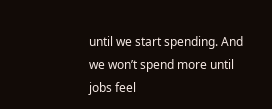until we start spending. And we won’t spend more until jobs feel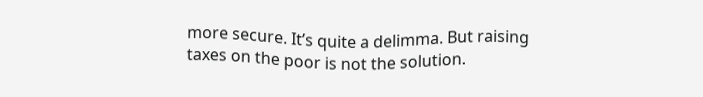more secure. It’s quite a delimma. But raising taxes on the poor is not the solution.